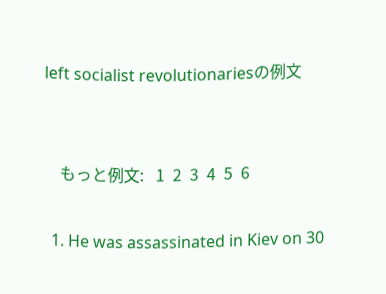left socialist revolutionariesの例文


    もっと例文:   1  2  3  4  5  6

  1. He was assassinated in Kiev on 30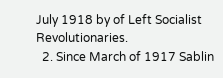July 1918 by of Left Socialist Revolutionaries.
  2. Since March of 1917 Sablin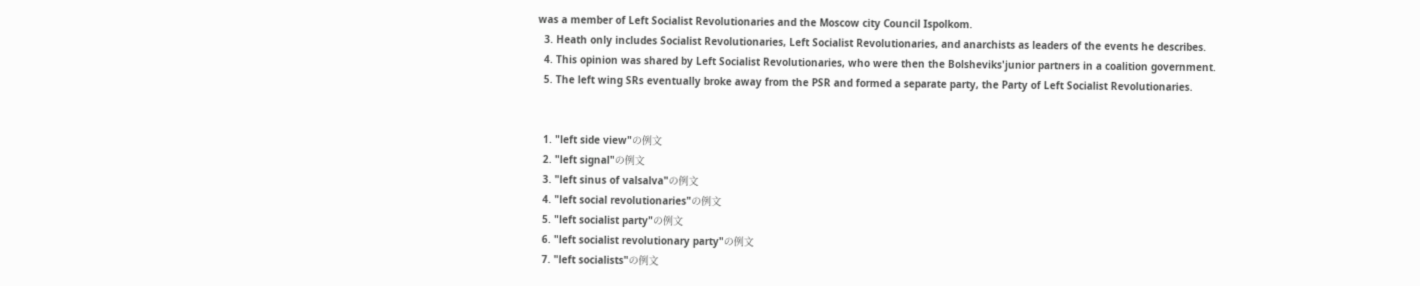was a member of Left Socialist Revolutionaries and the Moscow city Council Ispolkom.
  3. Heath only includes Socialist Revolutionaries, Left Socialist Revolutionaries, and anarchists as leaders of the events he describes.
  4. This opinion was shared by Left Socialist Revolutionaries, who were then the Bolsheviks'junior partners in a coalition government.
  5. The left wing SRs eventually broke away from the PSR and formed a separate party, the Party of Left Socialist Revolutionaries.


  1. "left side view"の例文
  2. "left signal"の例文
  3. "left sinus of valsalva"の例文
  4. "left social revolutionaries"の例文
  5. "left socialist party"の例文
  6. "left socialist revolutionary party"の例文
  7. "left socialists"の例文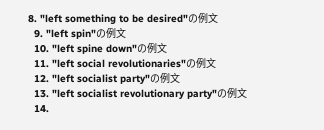8. "left something to be desired"の例文
  9. "left spin"の例文
  10. "left spine down"の例文
  11. "left social revolutionaries"の例文
  12. "left socialist party"の例文
  13. "left socialist revolutionary party"の例文
  14.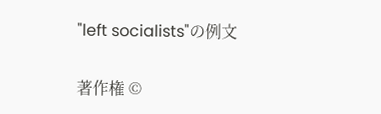"left socialists"の例文

著作権 ©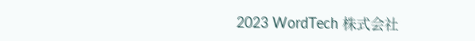2023 WordTech 株式会社